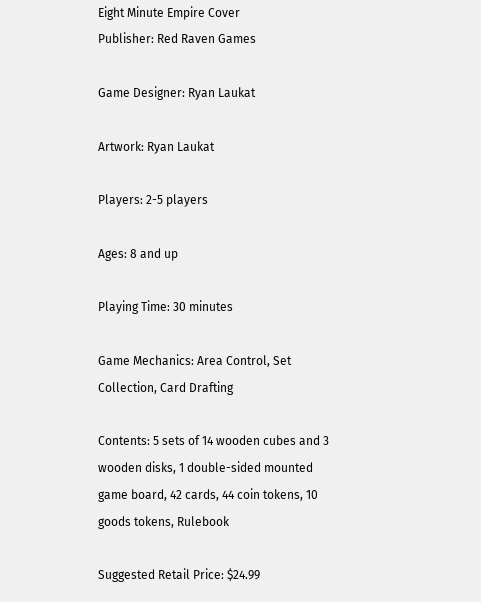Eight Minute Empire Cover
Publisher: Red Raven Games

Game Designer: Ryan Laukat

Artwork: Ryan Laukat

Players: 2-5 players

Ages: 8 and up

Playing Time: 30 minutes

Game Mechanics: Area Control, Set Collection, Card Drafting

Contents: 5 sets of 14 wooden cubes and 3 wooden disks, 1 double-sided mounted game board, 42 cards, 44 coin tokens, 10 goods tokens, Rulebook

Suggested Retail Price: $24.99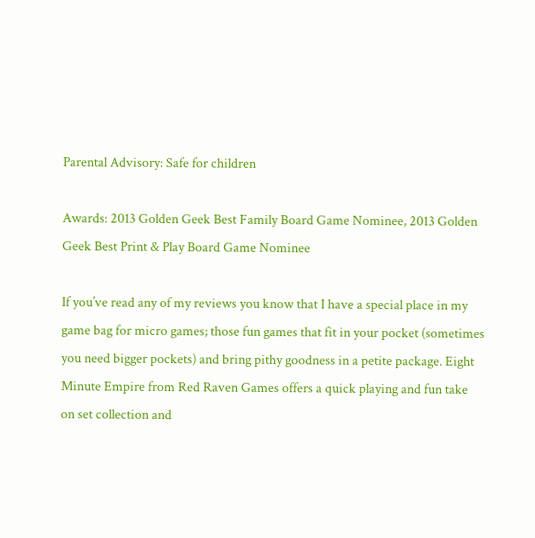Parental Advisory: Safe for children

Awards: 2013 Golden Geek Best Family Board Game Nominee, 2013 Golden Geek Best Print & Play Board Game Nominee

If you’ve read any of my reviews you know that I have a special place in my game bag for micro games; those fun games that fit in your pocket (sometimes you need bigger pockets) and bring pithy goodness in a petite package. Eight Minute Empire from Red Raven Games offers a quick playing and fun take on set collection and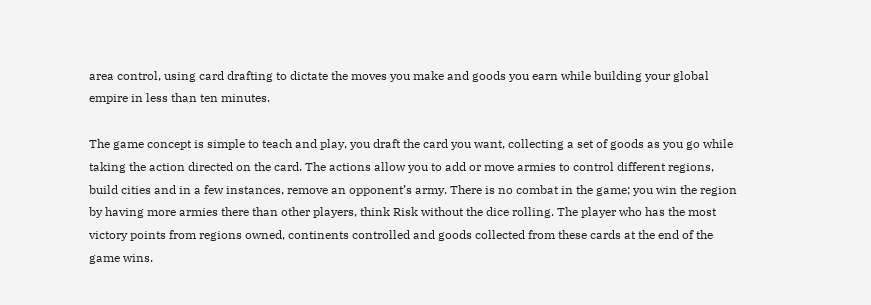area control, using card drafting to dictate the moves you make and goods you earn while building your global empire in less than ten minutes.

The game concept is simple to teach and play, you draft the card you want, collecting a set of goods as you go while taking the action directed on the card. The actions allow you to add or move armies to control different regions, build cities and in a few instances, remove an opponent’s army. There is no combat in the game; you win the region by having more armies there than other players, think Risk without the dice rolling. The player who has the most victory points from regions owned, continents controlled and goods collected from these cards at the end of the game wins.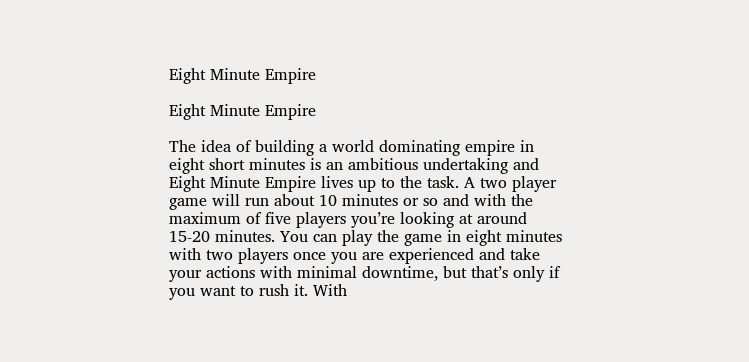Eight Minute Empire

Eight Minute Empire

The idea of building a world dominating empire in eight short minutes is an ambitious undertaking and Eight Minute Empire lives up to the task. A two player game will run about 10 minutes or so and with the maximum of five players you’re looking at around 15-20 minutes. You can play the game in eight minutes with two players once you are experienced and take your actions with minimal downtime, but that’s only if you want to rush it. With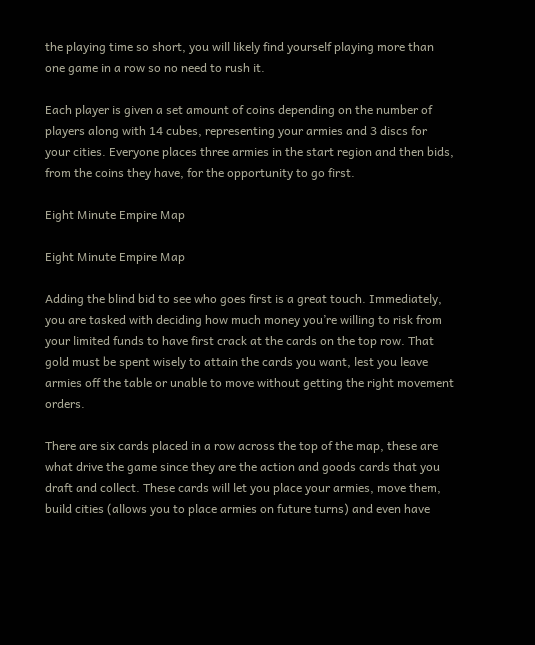the playing time so short, you will likely find yourself playing more than one game in a row so no need to rush it.

Each player is given a set amount of coins depending on the number of players along with 14 cubes, representing your armies and 3 discs for your cities. Everyone places three armies in the start region and then bids, from the coins they have, for the opportunity to go first.

Eight Minute Empire Map

Eight Minute Empire Map

Adding the blind bid to see who goes first is a great touch. Immediately, you are tasked with deciding how much money you’re willing to risk from your limited funds to have first crack at the cards on the top row. That gold must be spent wisely to attain the cards you want, lest you leave armies off the table or unable to move without getting the right movement orders.

There are six cards placed in a row across the top of the map, these are what drive the game since they are the action and goods cards that you draft and collect. These cards will let you place your armies, move them, build cities (allows you to place armies on future turns) and even have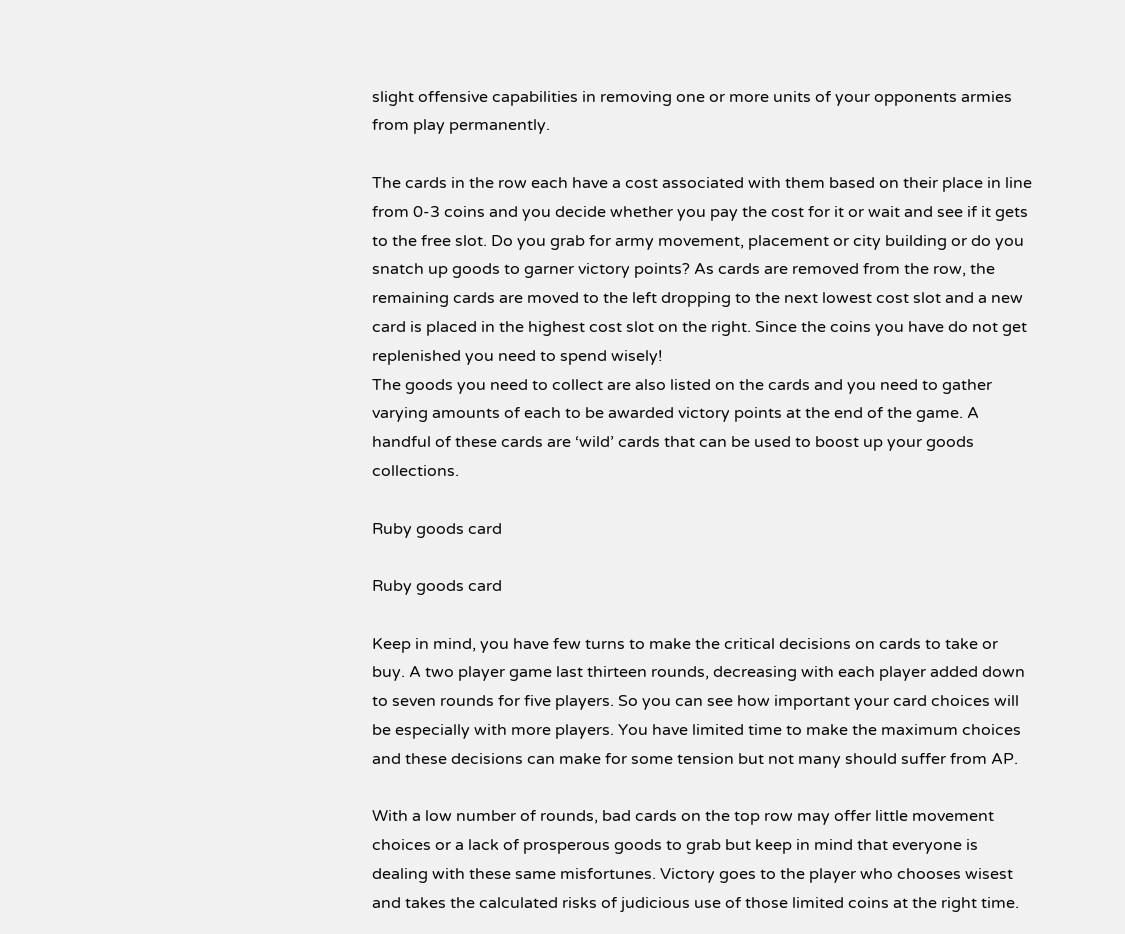slight offensive capabilities in removing one or more units of your opponents armies from play permanently.

The cards in the row each have a cost associated with them based on their place in line from 0-3 coins and you decide whether you pay the cost for it or wait and see if it gets to the free slot. Do you grab for army movement, placement or city building or do you snatch up goods to garner victory points? As cards are removed from the row, the remaining cards are moved to the left dropping to the next lowest cost slot and a new card is placed in the highest cost slot on the right. Since the coins you have do not get replenished you need to spend wisely!
The goods you need to collect are also listed on the cards and you need to gather varying amounts of each to be awarded victory points at the end of the game. A handful of these cards are ‘wild’ cards that can be used to boost up your goods collections.

Ruby goods card

Ruby goods card

Keep in mind, you have few turns to make the critical decisions on cards to take or buy. A two player game last thirteen rounds, decreasing with each player added down to seven rounds for five players. So you can see how important your card choices will be especially with more players. You have limited time to make the maximum choices and these decisions can make for some tension but not many should suffer from AP.

With a low number of rounds, bad cards on the top row may offer little movement choices or a lack of prosperous goods to grab but keep in mind that everyone is dealing with these same misfortunes. Victory goes to the player who chooses wisest and takes the calculated risks of judicious use of those limited coins at the right time.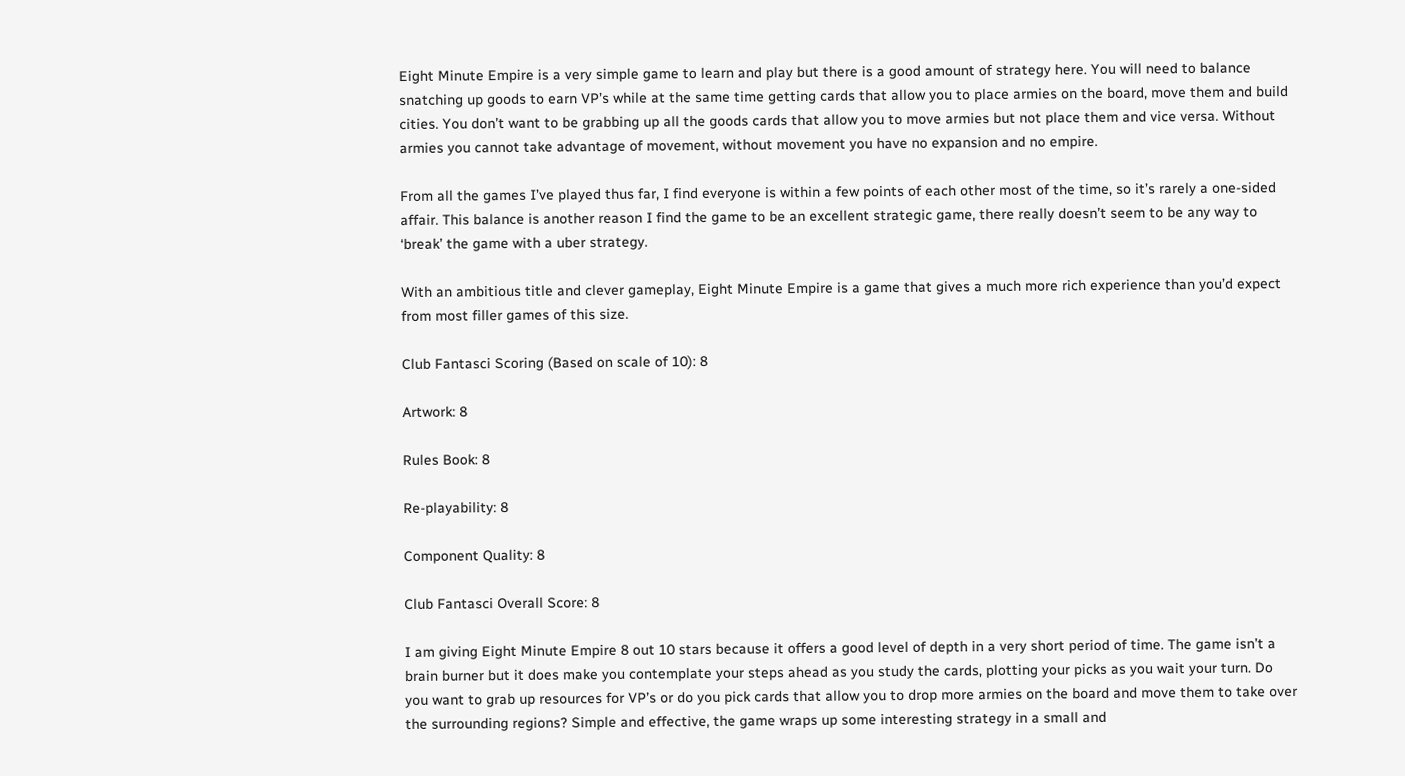Eight Minute Empire is a very simple game to learn and play but there is a good amount of strategy here. You will need to balance snatching up goods to earn VP’s while at the same time getting cards that allow you to place armies on the board, move them and build cities. You don’t want to be grabbing up all the goods cards that allow you to move armies but not place them and vice versa. Without armies you cannot take advantage of movement, without movement you have no expansion and no empire.

From all the games I’ve played thus far, I find everyone is within a few points of each other most of the time, so it’s rarely a one-sided affair. This balance is another reason I find the game to be an excellent strategic game, there really doesn’t seem to be any way to ‘break’ the game with a uber strategy.

With an ambitious title and clever gameplay, Eight Minute Empire is a game that gives a much more rich experience than you’d expect from most filler games of this size.

Club Fantasci Scoring (Based on scale of 10): 8

Artwork: 8

Rules Book: 8

Re-playability: 8

Component Quality: 8

Club Fantasci Overall Score: 8

I am giving Eight Minute Empire 8 out 10 stars because it offers a good level of depth in a very short period of time. The game isn’t a brain burner but it does make you contemplate your steps ahead as you study the cards, plotting your picks as you wait your turn. Do you want to grab up resources for VP’s or do you pick cards that allow you to drop more armies on the board and move them to take over the surrounding regions? Simple and effective, the game wraps up some interesting strategy in a small and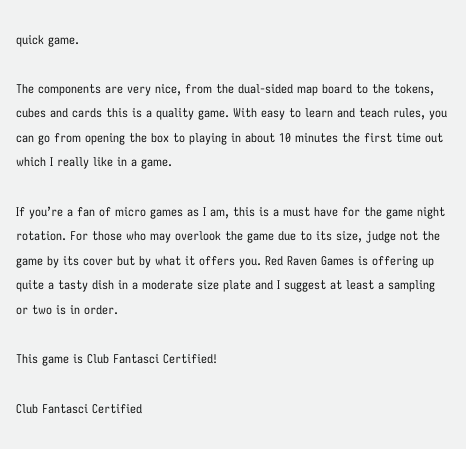quick game.

The components are very nice, from the dual-sided map board to the tokens, cubes and cards this is a quality game. With easy to learn and teach rules, you can go from opening the box to playing in about 10 minutes the first time out which I really like in a game.

If you’re a fan of micro games as I am, this is a must have for the game night rotation. For those who may overlook the game due to its size, judge not the game by its cover but by what it offers you. Red Raven Games is offering up quite a tasty dish in a moderate size plate and I suggest at least a sampling or two is in order.

This game is Club Fantasci Certified!

Club Fantasci Certified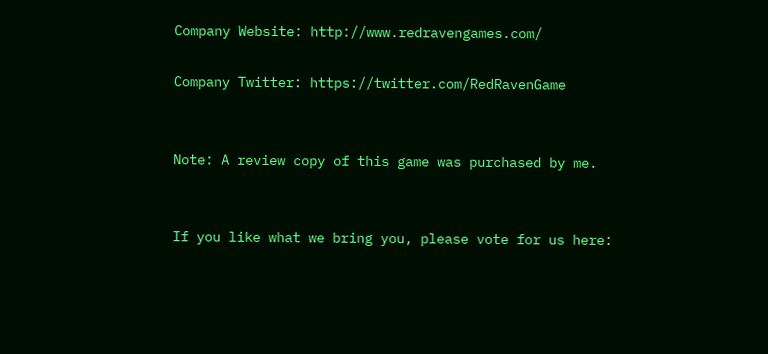Company Website: http://www.redravengames.com/

Company Twitter: https://twitter.com/RedRavenGame


Note: A review copy of this game was purchased by me.


If you like what we bring you, please vote for us here: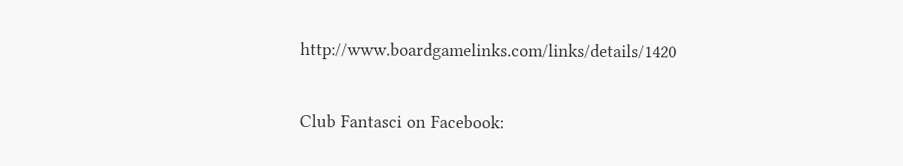http://www.boardgamelinks.com/links/details/1420

Club Fantasci on Facebook: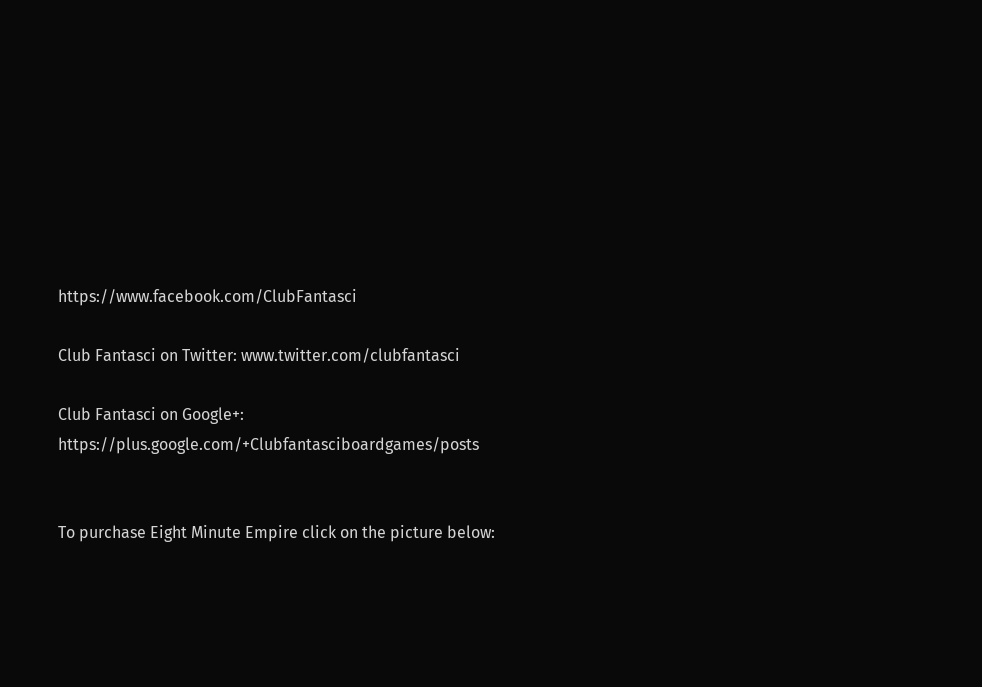https://www.facebook.com/ClubFantasci

Club Fantasci on Twitter: www.twitter.com/clubfantasci

Club Fantasci on Google+: https://plus.google.com/+Clubfantasciboardgames/posts


To purchase Eight Minute Empire click on the picture below: